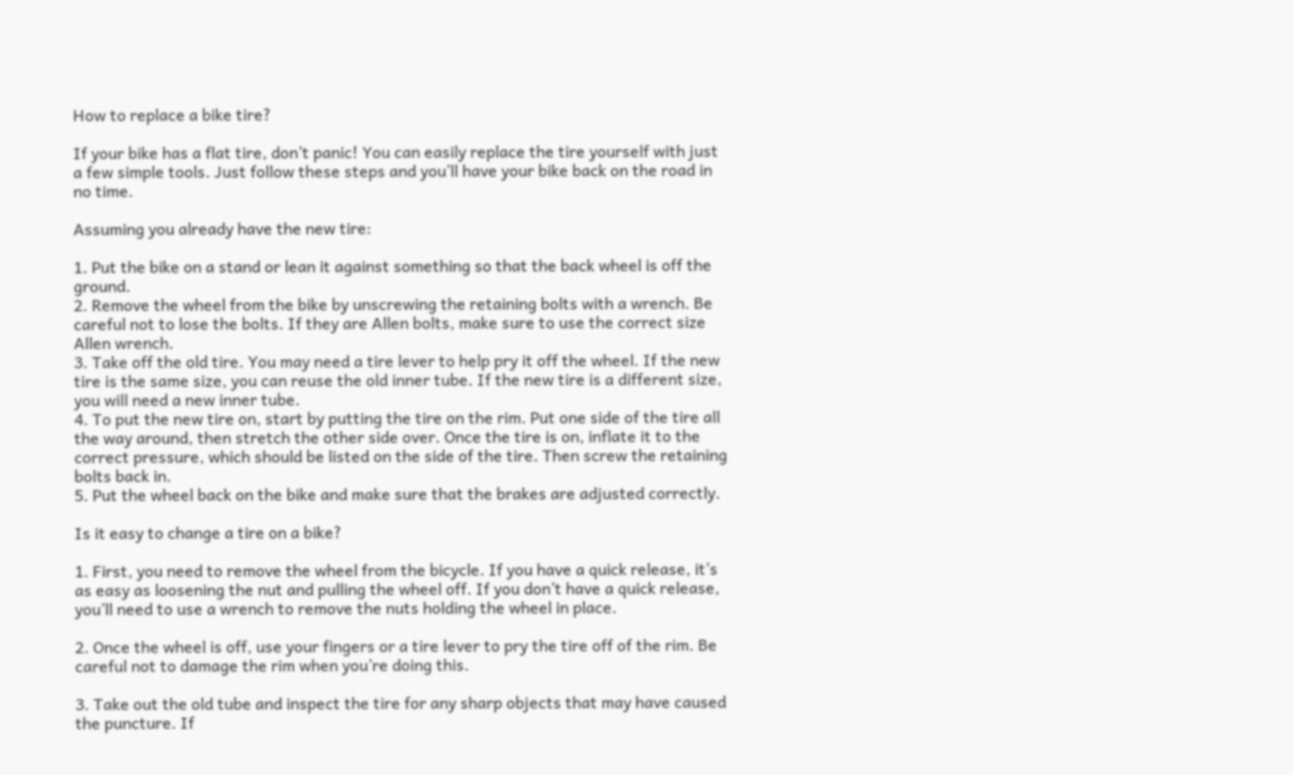How to replace a bike tire?

If your bike has a flat tire, don’t panic! You can easily replace the tire yourself with just a few simple tools. Just follow these steps and you’ll have your bike back on the road in no time.

Assuming you already have the new tire:

1. Put the bike on a stand or lean it against something so that the back wheel is off the ground.
2. Remove the wheel from the bike by unscrewing the retaining bolts with a wrench. Be careful not to lose the bolts. If they are Allen bolts, make sure to use the correct size Allen wrench.
3. Take off the old tire. You may need a tire lever to help pry it off the wheel. If the new tire is the same size, you can reuse the old inner tube. If the new tire is a different size, you will need a new inner tube.
4. To put the new tire on, start by putting the tire on the rim. Put one side of the tire all the way around, then stretch the other side over. Once the tire is on, inflate it to the correct pressure, which should be listed on the side of the tire. Then screw the retaining bolts back in.
5. Put the wheel back on the bike and make sure that the brakes are adjusted correctly.

Is it easy to change a tire on a bike?

1. First, you need to remove the wheel from the bicycle. If you have a quick release, it’s as easy as loosening the nut and pulling the wheel off. If you don’t have a quick release, you’ll need to use a wrench to remove the nuts holding the wheel in place.

2. Once the wheel is off, use your fingers or a tire lever to pry the tire off of the rim. Be careful not to damage the rim when you’re doing this.

3. Take out the old tube and inspect the tire for any sharp objects that may have caused the puncture. If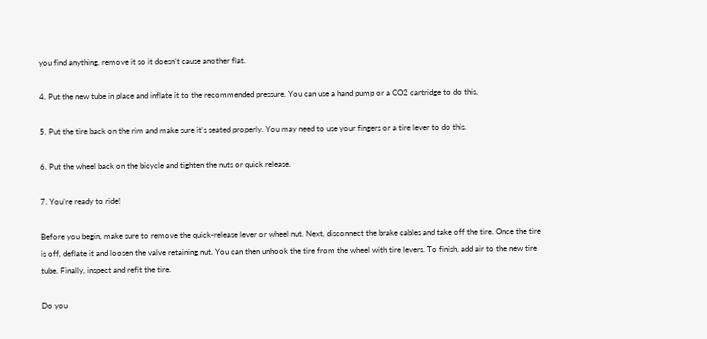you find anything, remove it so it doesn’t cause another flat.

4. Put the new tube in place and inflate it to the recommended pressure. You can use a hand pump or a CO2 cartridge to do this.

5. Put the tire back on the rim and make sure it’s seated properly. You may need to use your fingers or a tire lever to do this.

6. Put the wheel back on the bicycle and tighten the nuts or quick release.

7. You’re ready to ride!

Before you begin, make sure to remove the quick-release lever or wheel nut. Next, disconnect the brake cables and take off the tire. Once the tire is off, deflate it and loosen the valve retaining nut. You can then unhook the tire from the wheel with tire levers. To finish, add air to the new tire tube. Finally, inspect and refit the tire.

Do you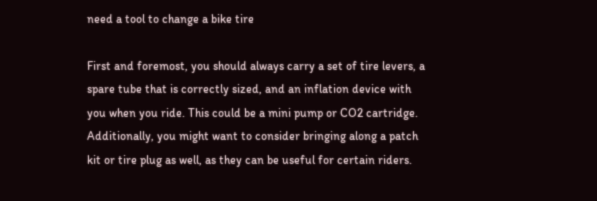need a tool to change a bike tire

First and foremost, you should always carry a set of tire levers, a spare tube that is correctly sized, and an inflation device with you when you ride. This could be a mini pump or CO2 cartridge. Additionally, you might want to consider bringing along a patch kit or tire plug as well, as they can be useful for certain riders.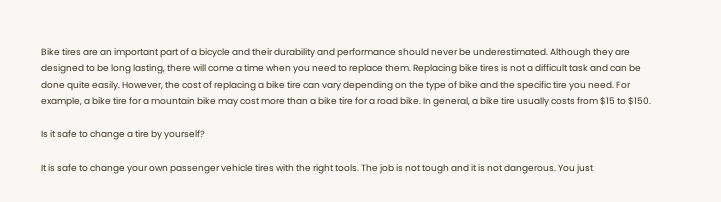Bike tires are an important part of a bicycle and their durability and performance should never be underestimated. Although they are designed to be long lasting, there will come a time when you need to replace them. Replacing bike tires is not a difficult task and can be done quite easily. However, the cost of replacing a bike tire can vary depending on the type of bike and the specific tire you need. For example, a bike tire for a mountain bike may cost more than a bike tire for a road bike. In general, a bike tire usually costs from $15 to $150.

Is it safe to change a tire by yourself?

It is safe to change your own passenger vehicle tires with the right tools. The job is not tough and it is not dangerous. You just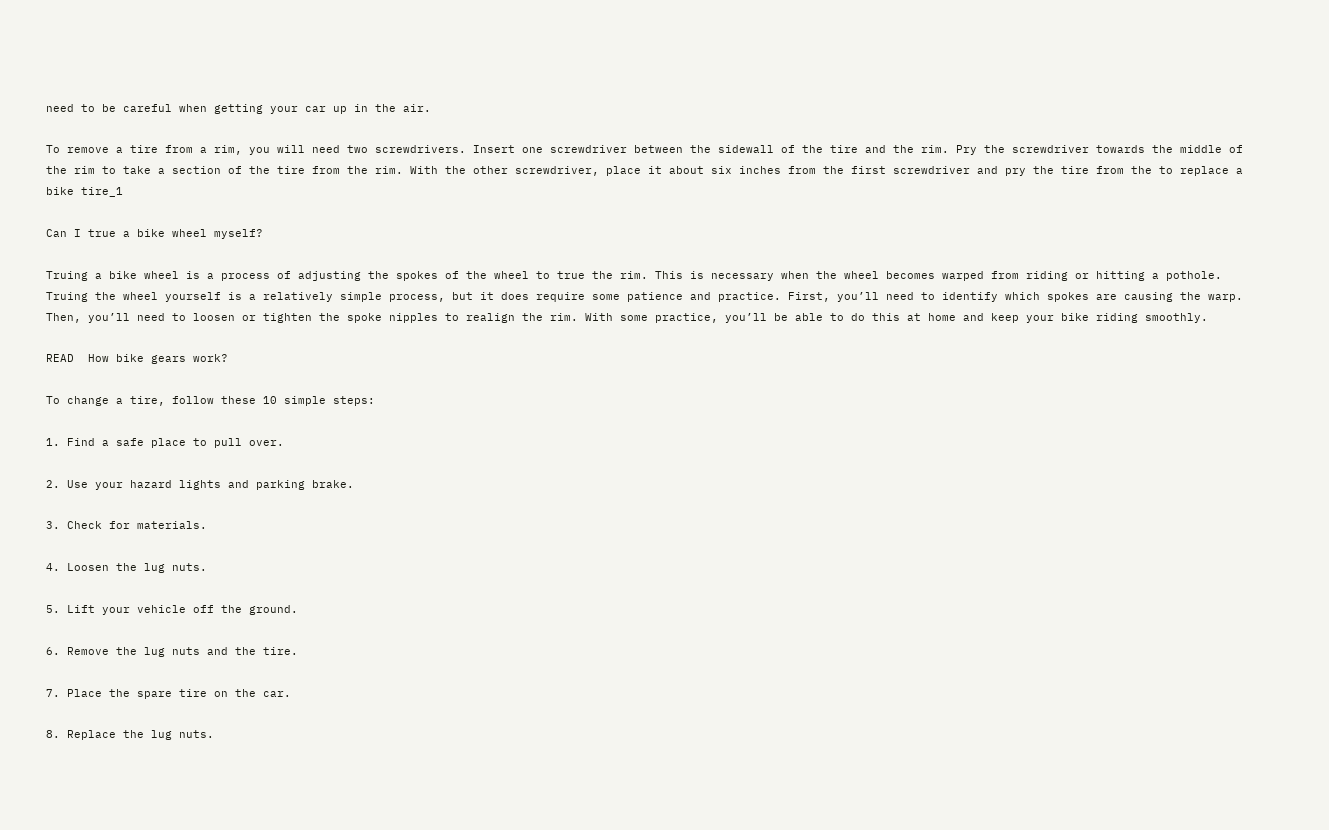need to be careful when getting your car up in the air.

To remove a tire from a rim, you will need two screwdrivers. Insert one screwdriver between the sidewall of the tire and the rim. Pry the screwdriver towards the middle of the rim to take a section of the tire from the rim. With the other screwdriver, place it about six inches from the first screwdriver and pry the tire from the to replace a bike tire_1

Can I true a bike wheel myself?

Truing a bike wheel is a process of adjusting the spokes of the wheel to true the rim. This is necessary when the wheel becomes warped from riding or hitting a pothole. Truing the wheel yourself is a relatively simple process, but it does require some patience and practice. First, you’ll need to identify which spokes are causing the warp. Then, you’ll need to loosen or tighten the spoke nipples to realign the rim. With some practice, you’ll be able to do this at home and keep your bike riding smoothly.

READ  How bike gears work?

To change a tire, follow these 10 simple steps:

1. Find a safe place to pull over.

2. Use your hazard lights and parking brake.

3. Check for materials.

4. Loosen the lug nuts.

5. Lift your vehicle off the ground.

6. Remove the lug nuts and the tire.

7. Place the spare tire on the car.

8. Replace the lug nuts.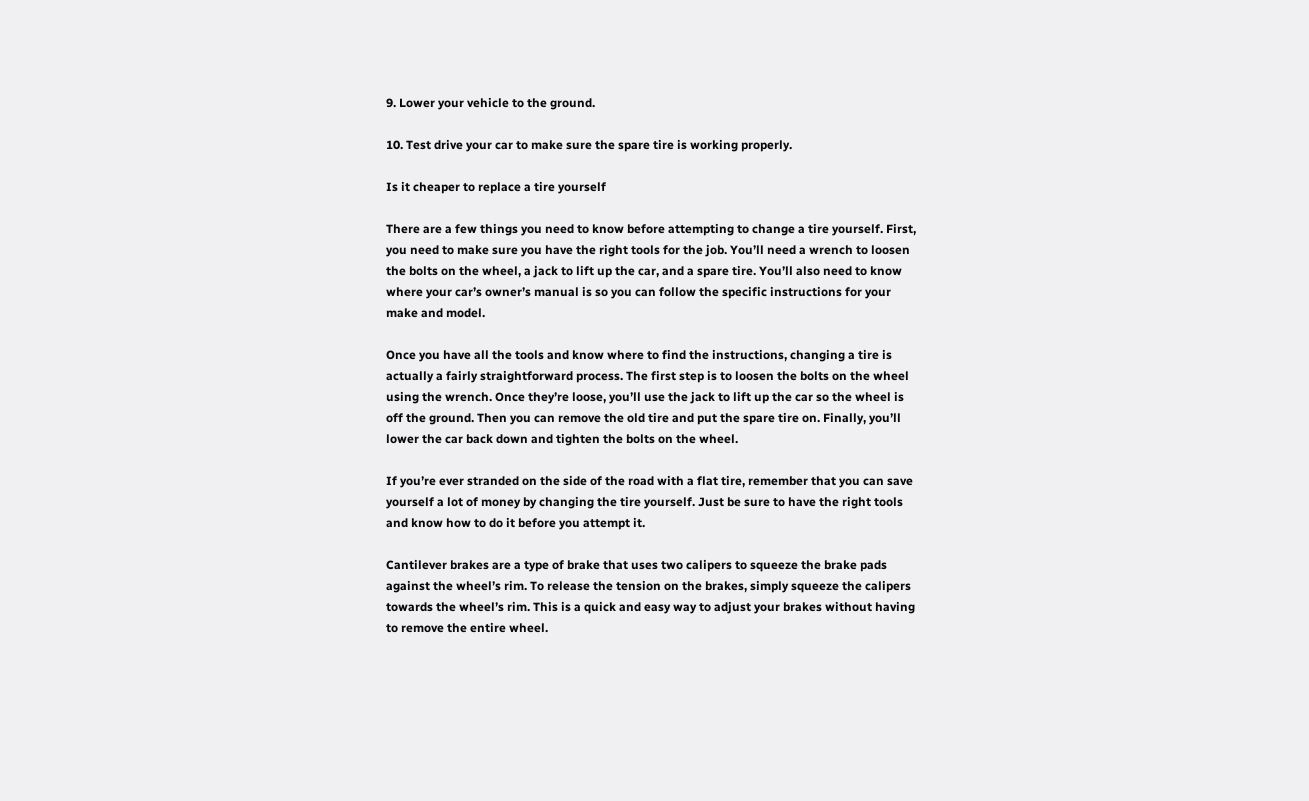9. Lower your vehicle to the ground.

10. Test drive your car to make sure the spare tire is working properly.

Is it cheaper to replace a tire yourself

There are a few things you need to know before attempting to change a tire yourself. First, you need to make sure you have the right tools for the job. You’ll need a wrench to loosen the bolts on the wheel, a jack to lift up the car, and a spare tire. You’ll also need to know where your car’s owner’s manual is so you can follow the specific instructions for your make and model.

Once you have all the tools and know where to find the instructions, changing a tire is actually a fairly straightforward process. The first step is to loosen the bolts on the wheel using the wrench. Once they’re loose, you’ll use the jack to lift up the car so the wheel is off the ground. Then you can remove the old tire and put the spare tire on. Finally, you’ll lower the car back down and tighten the bolts on the wheel.

If you’re ever stranded on the side of the road with a flat tire, remember that you can save yourself a lot of money by changing the tire yourself. Just be sure to have the right tools and know how to do it before you attempt it.

Cantilever brakes are a type of brake that uses two calipers to squeeze the brake pads against the wheel’s rim. To release the tension on the brakes, simply squeeze the calipers towards the wheel’s rim. This is a quick and easy way to adjust your brakes without having to remove the entire wheel.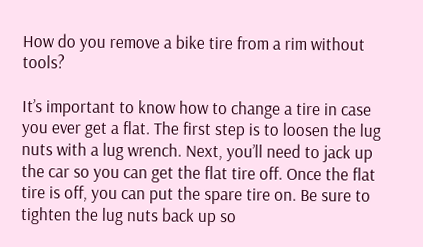How do you remove a bike tire from a rim without tools?

It’s important to know how to change a tire in case you ever get a flat. The first step is to loosen the lug nuts with a lug wrench. Next, you’ll need to jack up the car so you can get the flat tire off. Once the flat tire is off, you can put the spare tire on. Be sure to tighten the lug nuts back up so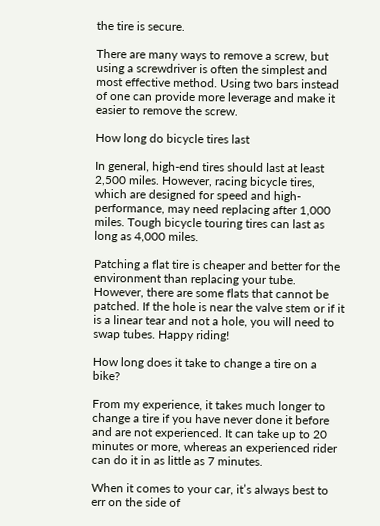the tire is secure.

There are many ways to remove a screw, but using a screwdriver is often the simplest and most effective method. Using two bars instead of one can provide more leverage and make it easier to remove the screw.

How long do bicycle tires last

In general, high-end tires should last at least 2,500 miles. However, racing bicycle tires, which are designed for speed and high-performance, may need replacing after 1,000 miles. Tough bicycle touring tires can last as long as 4,000 miles.

Patching a flat tire is cheaper and better for the environment than replacing your tube. However, there are some flats that cannot be patched. If the hole is near the valve stem or if it is a linear tear and not a hole, you will need to swap tubes. Happy riding!

How long does it take to change a tire on a bike?

From my experience, it takes much longer to change a tire if you have never done it before and are not experienced. It can take up to 20 minutes or more, whereas an experienced rider can do it in as little as 7 minutes.

When it comes to your car, it’s always best to err on the side of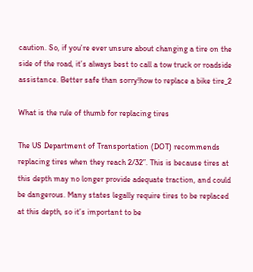caution. So, if you’re ever unsure about changing a tire on the side of the road, it’s always best to call a tow truck or roadside assistance. Better safe than sorry!how to replace a bike tire_2

What is the rule of thumb for replacing tires

The US Department of Transportation (DOT) recommends replacing tires when they reach 2/32”. This is because tires at this depth may no longer provide adequate traction, and could be dangerous. Many states legally require tires to be replaced at this depth, so it’s important to be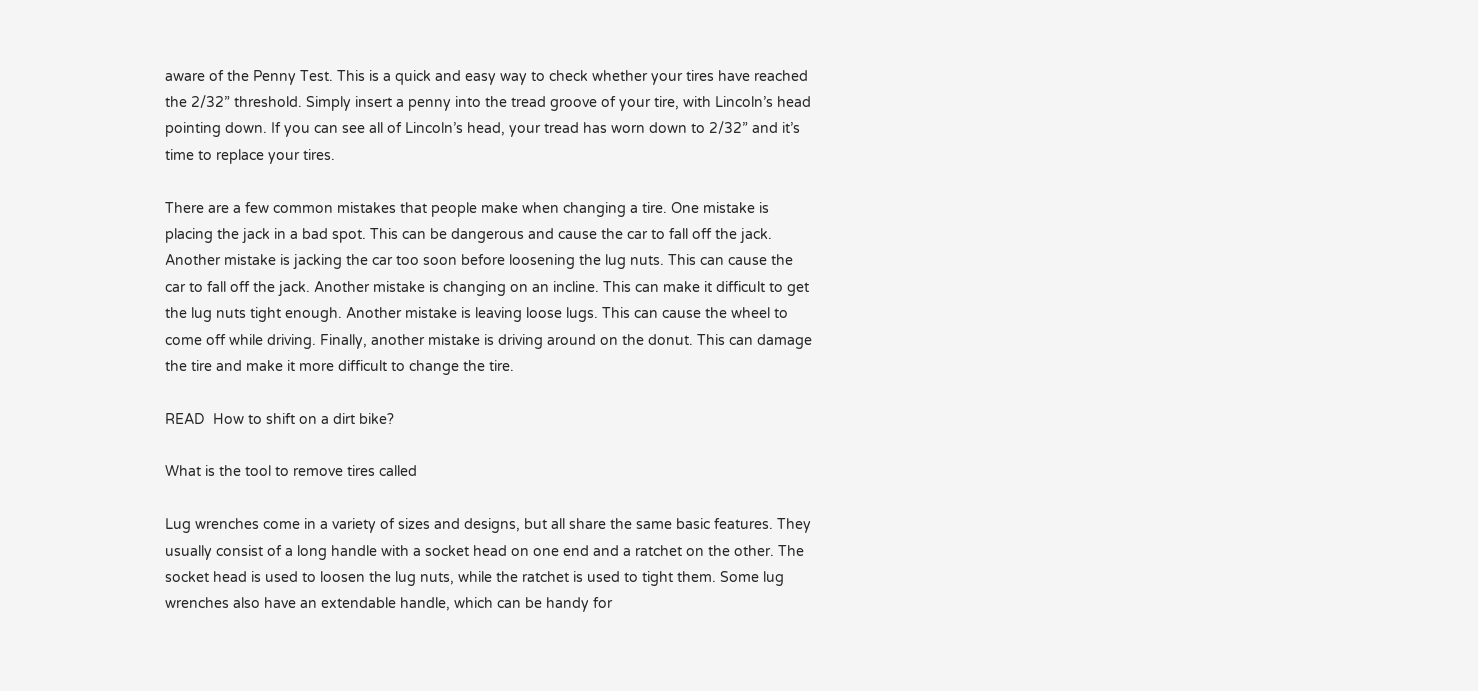aware of the Penny Test. This is a quick and easy way to check whether your tires have reached the 2/32” threshold. Simply insert a penny into the tread groove of your tire, with Lincoln’s head pointing down. If you can see all of Lincoln’s head, your tread has worn down to 2/32” and it’s time to replace your tires.

There are a few common mistakes that people make when changing a tire. One mistake is placing the jack in a bad spot. This can be dangerous and cause the car to fall off the jack. Another mistake is jacking the car too soon before loosening the lug nuts. This can cause the car to fall off the jack. Another mistake is changing on an incline. This can make it difficult to get the lug nuts tight enough. Another mistake is leaving loose lugs. This can cause the wheel to come off while driving. Finally, another mistake is driving around on the donut. This can damage the tire and make it more difficult to change the tire.

READ  How to shift on a dirt bike?

What is the tool to remove tires called

Lug wrenches come in a variety of sizes and designs, but all share the same basic features. They usually consist of a long handle with a socket head on one end and a ratchet on the other. The socket head is used to loosen the lug nuts, while the ratchet is used to tight them. Some lug wrenches also have an extendable handle, which can be handy for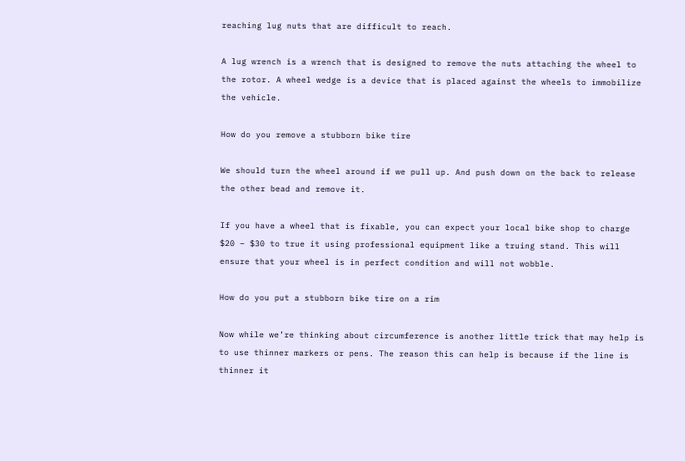reaching lug nuts that are difficult to reach.

A lug wrench is a wrench that is designed to remove the nuts attaching the wheel to the rotor. A wheel wedge is a device that is placed against the wheels to immobilize the vehicle.

How do you remove a stubborn bike tire

We should turn the wheel around if we pull up. And push down on the back to release the other bead and remove it.

If you have a wheel that is fixable, you can expect your local bike shop to charge $20 – $30 to true it using professional equipment like a truing stand. This will ensure that your wheel is in perfect condition and will not wobble.

How do you put a stubborn bike tire on a rim

Now while we’re thinking about circumference is another little trick that may help is to use thinner markers or pens. The reason this can help is because if the line is thinner it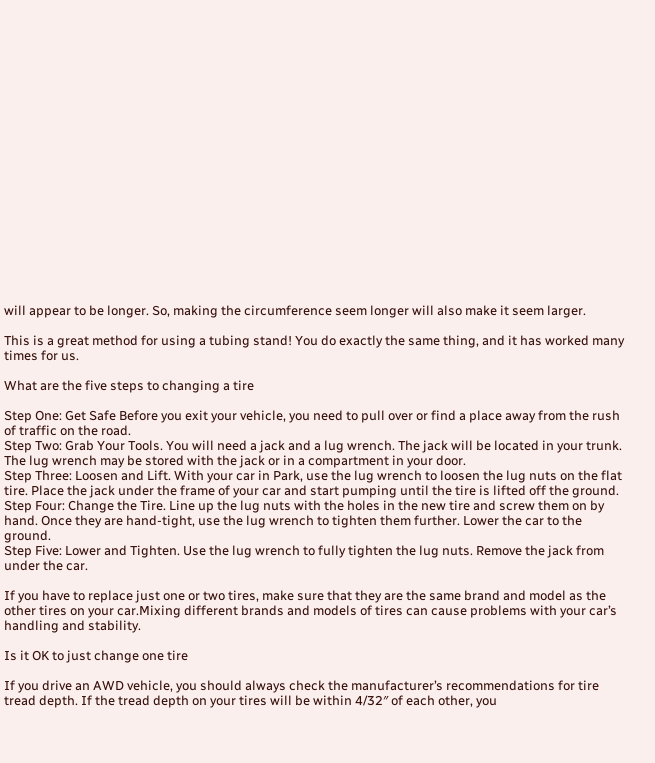will appear to be longer. So, making the circumference seem longer will also make it seem larger.

This is a great method for using a tubing stand! You do exactly the same thing, and it has worked many times for us.

What are the five steps to changing a tire

Step One: Get Safe Before you exit your vehicle, you need to pull over or find a place away from the rush of traffic on the road.
Step Two: Grab Your Tools. You will need a jack and a lug wrench. The jack will be located in your trunk. The lug wrench may be stored with the jack or in a compartment in your door.
Step Three: Loosen and Lift. With your car in Park, use the lug wrench to loosen the lug nuts on the flat tire. Place the jack under the frame of your car and start pumping until the tire is lifted off the ground.
Step Four: Change the Tire. Line up the lug nuts with the holes in the new tire and screw them on by hand. Once they are hand-tight, use the lug wrench to tighten them further. Lower the car to the ground.
Step Five: Lower and Tighten. Use the lug wrench to fully tighten the lug nuts. Remove the jack from under the car.

If you have to replace just one or two tires, make sure that they are the same brand and model as the other tires on your car.Mixing different brands and models of tires can cause problems with your car’s handling and stability.

Is it OK to just change one tire

If you drive an AWD vehicle, you should always check the manufacturer’s recommendations for tire tread depth. If the tread depth on your tires will be within 4/32″ of each other, you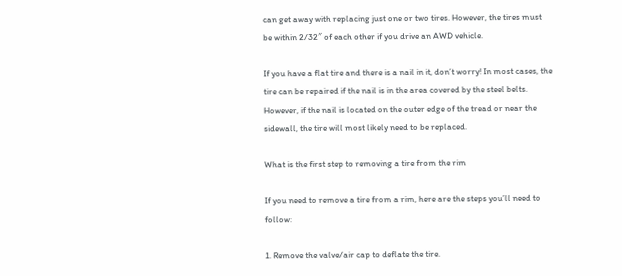can get away with replacing just one or two tires. However, the tires must be within 2/32″ of each other if you drive an AWD vehicle.

If you have a flat tire and there is a nail in it, don’t worry! In most cases, the tire can be repaired if the nail is in the area covered by the steel belts. However, if the nail is located on the outer edge of the tread or near the sidewall, the tire will most likely need to be replaced.

What is the first step to removing a tire from the rim

If you need to remove a tire from a rim, here are the steps you’ll need to follow:

1. Remove the valve/air cap to deflate the tire.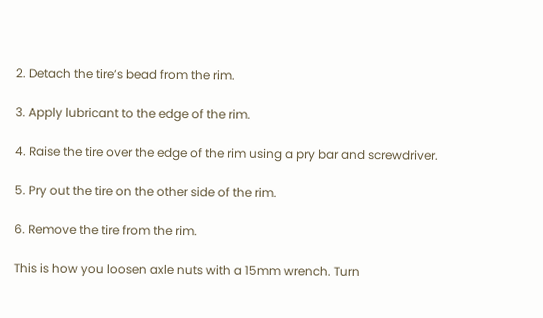2. Detach the tire’s bead from the rim.

3. Apply lubricant to the edge of the rim.

4. Raise the tire over the edge of the rim using a pry bar and screwdriver.

5. Pry out the tire on the other side of the rim.

6. Remove the tire from the rim.

This is how you loosen axle nuts with a 15mm wrench. Turn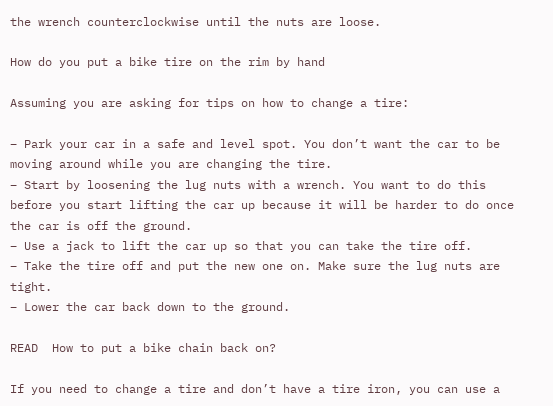the wrench counterclockwise until the nuts are loose.

How do you put a bike tire on the rim by hand

Assuming you are asking for tips on how to change a tire:

– Park your car in a safe and level spot. You don’t want the car to be moving around while you are changing the tire.
– Start by loosening the lug nuts with a wrench. You want to do this before you start lifting the car up because it will be harder to do once the car is off the ground.
– Use a jack to lift the car up so that you can take the tire off.
– Take the tire off and put the new one on. Make sure the lug nuts are tight.
– Lower the car back down to the ground.

READ  How to put a bike chain back on?

If you need to change a tire and don’t have a tire iron, you can use a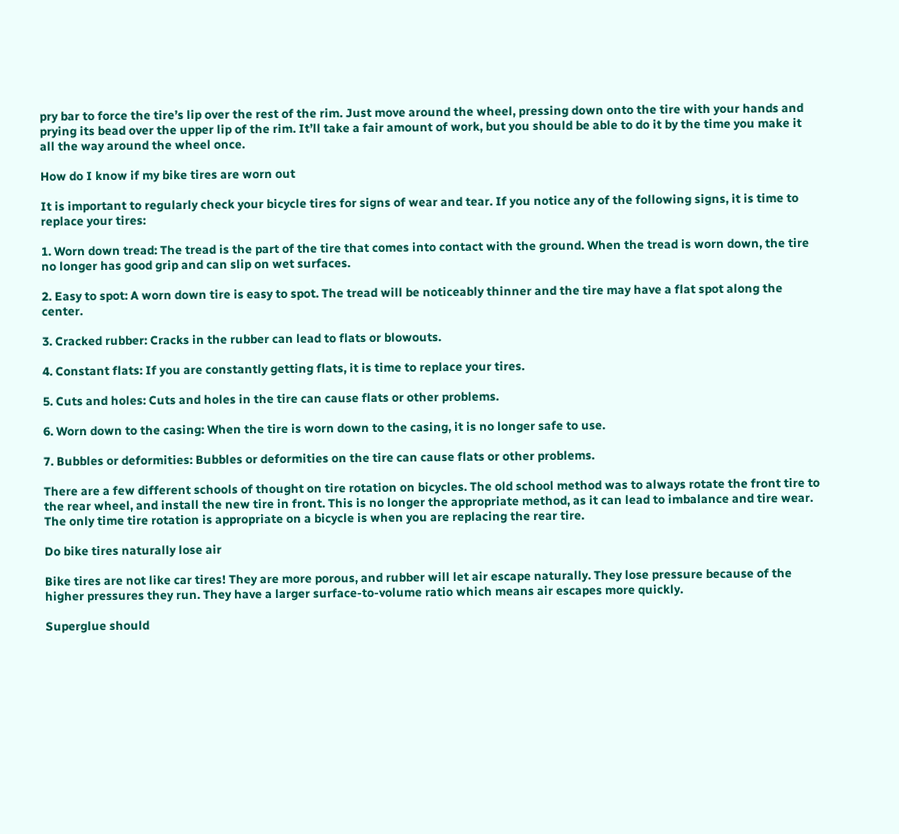pry bar to force the tire’s lip over the rest of the rim. Just move around the wheel, pressing down onto the tire with your hands and prying its bead over the upper lip of the rim. It’ll take a fair amount of work, but you should be able to do it by the time you make it all the way around the wheel once.

How do I know if my bike tires are worn out

It is important to regularly check your bicycle tires for signs of wear and tear. If you notice any of the following signs, it is time to replace your tires:

1. Worn down tread: The tread is the part of the tire that comes into contact with the ground. When the tread is worn down, the tire no longer has good grip and can slip on wet surfaces.

2. Easy to spot: A worn down tire is easy to spot. The tread will be noticeably thinner and the tire may have a flat spot along the center.

3. Cracked rubber: Cracks in the rubber can lead to flats or blowouts.

4. Constant flats: If you are constantly getting flats, it is time to replace your tires.

5. Cuts and holes: Cuts and holes in the tire can cause flats or other problems.

6. Worn down to the casing: When the tire is worn down to the casing, it is no longer safe to use.

7. Bubbles or deformities: Bubbles or deformities on the tire can cause flats or other problems.

There are a few different schools of thought on tire rotation on bicycles. The old school method was to always rotate the front tire to the rear wheel, and install the new tire in front. This is no longer the appropriate method, as it can lead to imbalance and tire wear. The only time tire rotation is appropriate on a bicycle is when you are replacing the rear tire.

Do bike tires naturally lose air

Bike tires are not like car tires! They are more porous, and rubber will let air escape naturally. They lose pressure because of the higher pressures they run. They have a larger surface-to-volume ratio which means air escapes more quickly.

Superglue should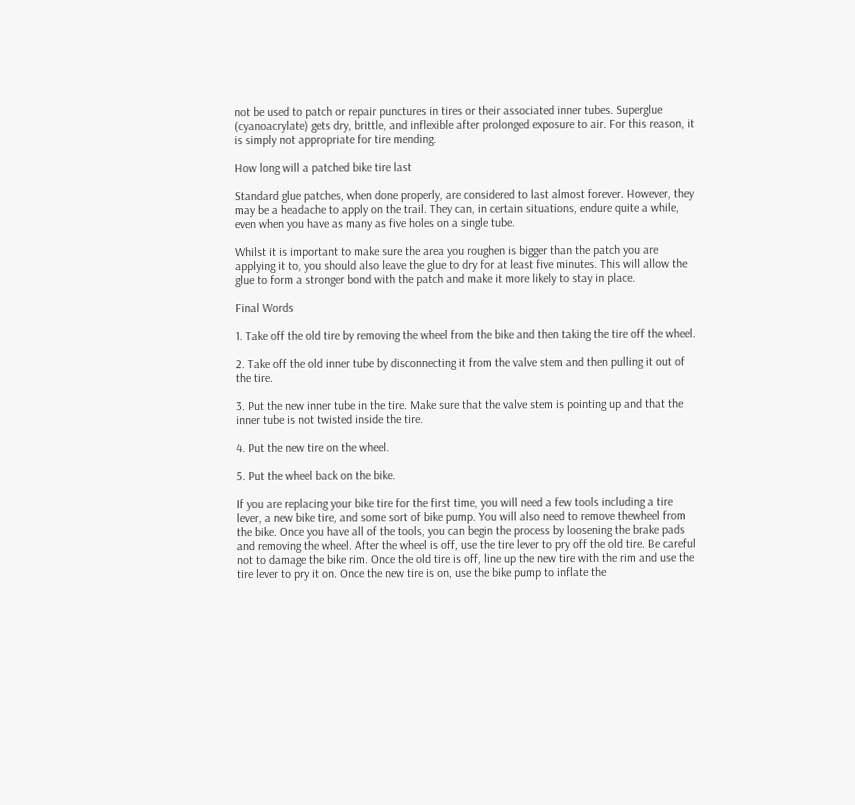not be used to patch or repair punctures in tires or their associated inner tubes. Superglue (cyanoacrylate) gets dry, brittle, and inflexible after prolonged exposure to air. For this reason, it is simply not appropriate for tire mending.

How long will a patched bike tire last

Standard glue patches, when done properly, are considered to last almost forever. However, they may be a headache to apply on the trail. They can, in certain situations, endure quite a while, even when you have as many as five holes on a single tube.

Whilst it is important to make sure the area you roughen is bigger than the patch you are applying it to, you should also leave the glue to dry for at least five minutes. This will allow the glue to form a stronger bond with the patch and make it more likely to stay in place.

Final Words

1. Take off the old tire by removing the wheel from the bike and then taking the tire off the wheel.

2. Take off the old inner tube by disconnecting it from the valve stem and then pulling it out of the tire.

3. Put the new inner tube in the tire. Make sure that the valve stem is pointing up and that the inner tube is not twisted inside the tire.

4. Put the new tire on the wheel.

5. Put the wheel back on the bike.

If you are replacing your bike tire for the first time, you will need a few tools including a tire lever, a new bike tire, and some sort of bike pump. You will also need to remove thewheel from the bike. Once you have all of the tools, you can begin the process by loosening the brake pads and removing the wheel. After the wheel is off, use the tire lever to pry off the old tire. Be careful not to damage the bike rim. Once the old tire is off, line up the new tire with the rim and use the tire lever to pry it on. Once the new tire is on, use the bike pump to inflate the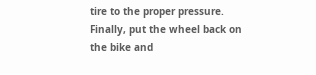tire to the proper pressure. Finally, put the wheel back on the bike and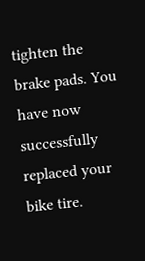tighten the brake pads. You have now successfully replaced your bike tire.